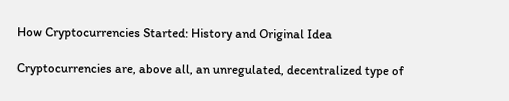How Cryptocurrencies Started: History and Original Idea

Cryptocurrencies are, above all, an unregulated, decentralized type of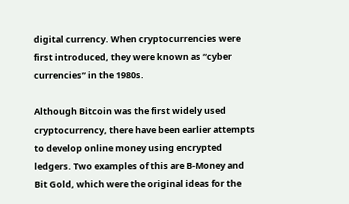digital currency. When cryptocurrencies were first introduced, they were known as “cyber currencies” in the 1980s.

Although Bitcoin was the first widely used cryptocurrency, there have been earlier attempts to develop online money using encrypted ledgers. Two examples of this are B-Money and Bit Gold, which were the original ideas for the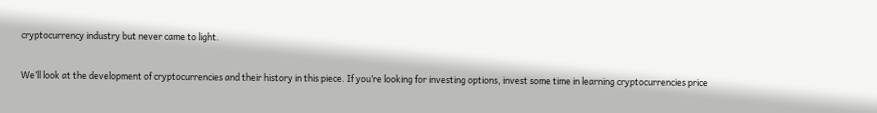cryptocurrency industry but never came to light.

We’ll look at the development of cryptocurrencies and their history in this piece. If you’re looking for investing options, invest some time in learning cryptocurrencies price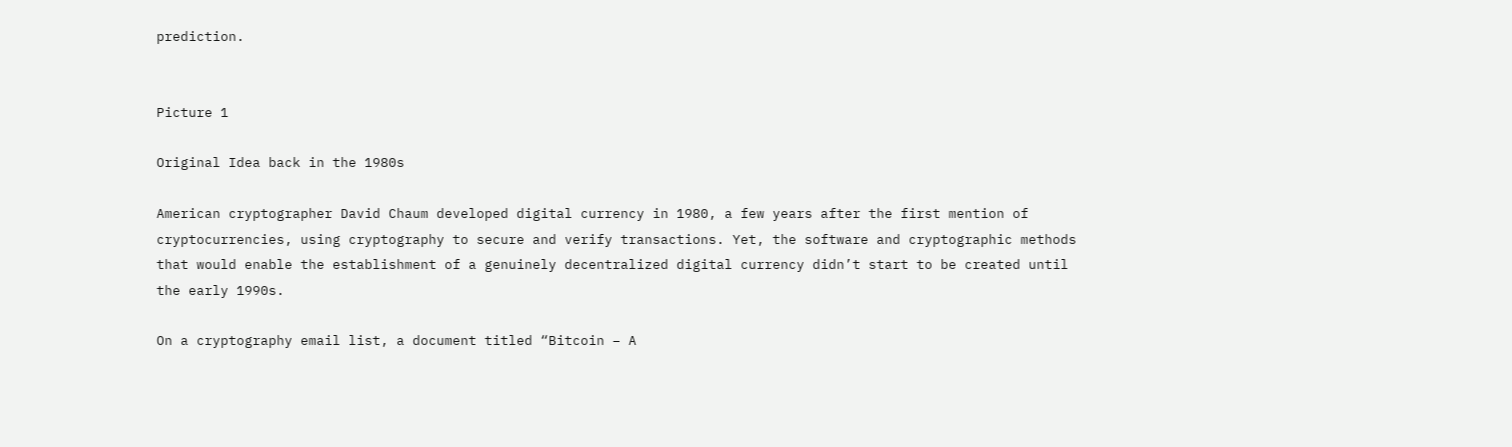prediction.


Picture 1

Original Idea back in the 1980s

American cryptographer David Chaum developed digital currency in 1980, a few years after the first mention of cryptocurrencies, using cryptography to secure and verify transactions. Yet, the software and cryptographic methods that would enable the establishment of a genuinely decentralized digital currency didn’t start to be created until the early 1990s.

On a cryptography email list, a document titled “Bitcoin – A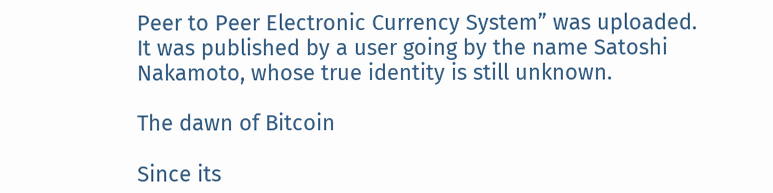Peer to Peer Electronic Currency System” was uploaded. It was published by a user going by the name Satoshi Nakamoto, whose true identity is still unknown.

The dawn of Bitcoin

Since its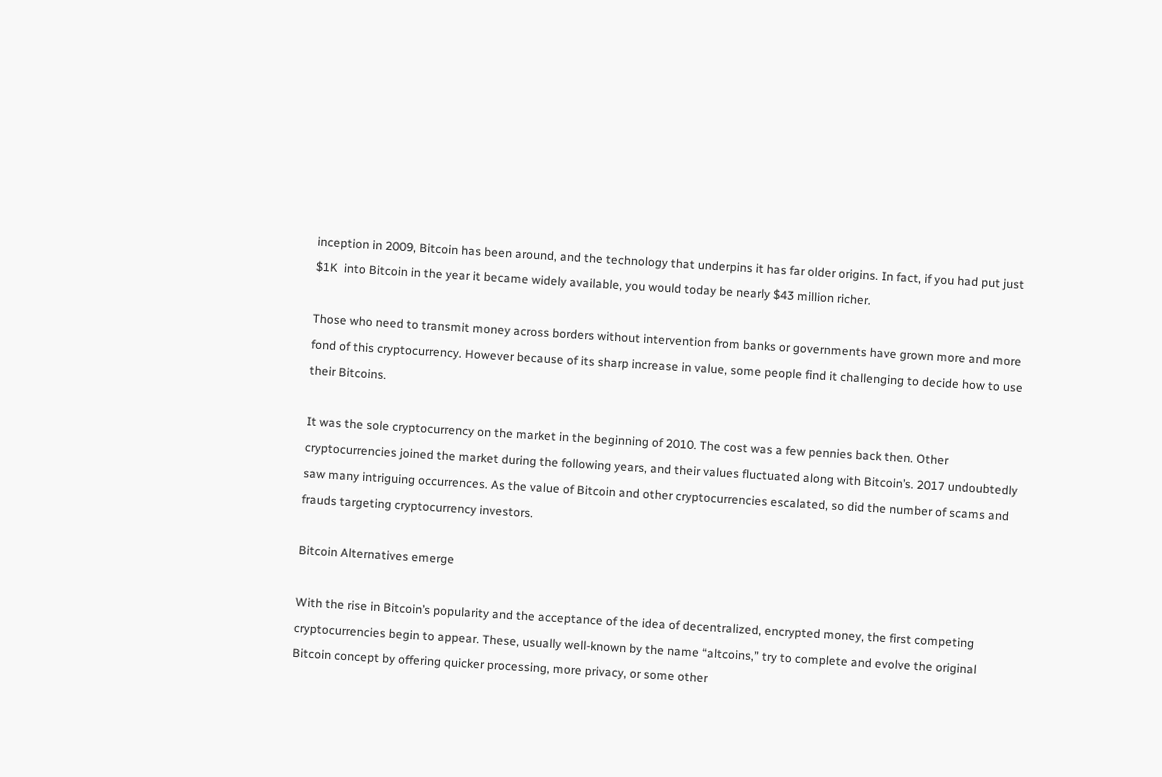inception in 2009, Bitcoin has been around, and the technology that underpins it has far older origins. In fact, if you had put just $1K  into Bitcoin in the year it became widely available, you would today be nearly $43 million richer.

Those who need to transmit money across borders without intervention from banks or governments have grown more and more fond of this cryptocurrency. However because of its sharp increase in value, some people find it challenging to decide how to use their Bitcoins.

It was the sole cryptocurrency on the market in the beginning of 2010. The cost was a few pennies back then. Other cryptocurrencies joined the market during the following years, and their values fluctuated along with Bitcoin’s. 2017 undoubtedly saw many intriguing occurrences. As the value of Bitcoin and other cryptocurrencies escalated, so did the number of scams and frauds targeting cryptocurrency investors.

Bitcoin Alternatives emerge

With the rise in Bitcoin’s popularity and the acceptance of the idea of decentralized, encrypted money, the first competing cryptocurrencies begin to appear. These, usually well-known by the name “altcoins,” try to complete and evolve the original Bitcoin concept by offering quicker processing, more privacy, or some other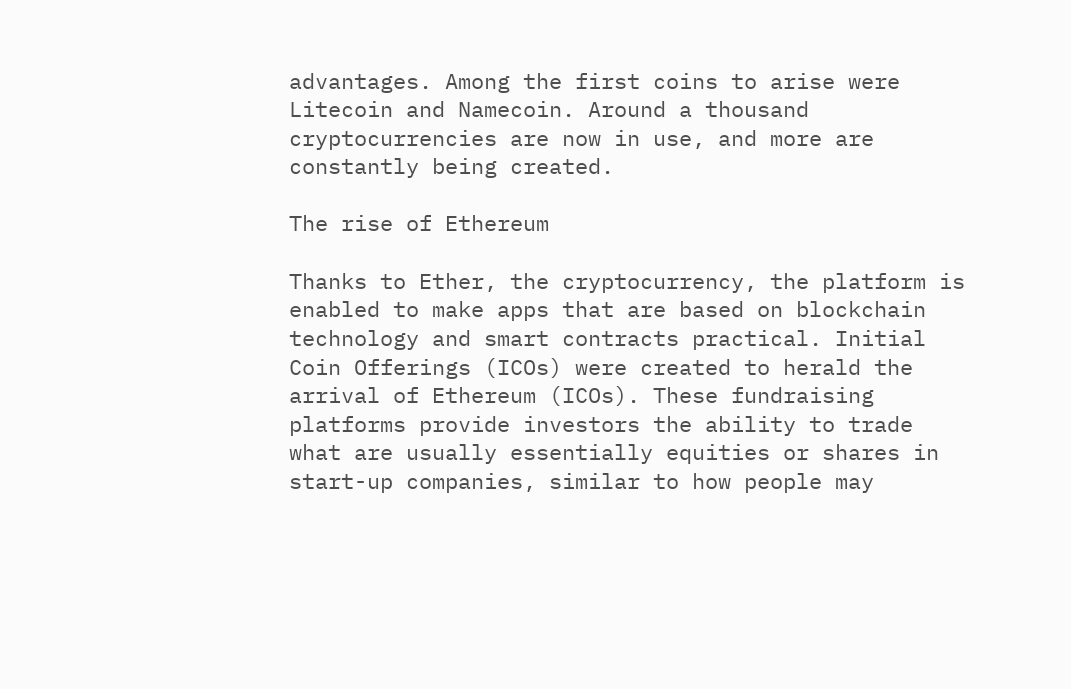advantages. Among the first coins to arise were Litecoin and Namecoin. Around a thousand cryptocurrencies are now in use, and more are constantly being created.

The rise of Ethereum

Thanks to Ether, the cryptocurrency, the platform is enabled to make apps that are based on blockchain technology and smart contracts practical. Initial Coin Offerings (ICOs) were created to herald the arrival of Ethereum (ICOs). These fundraising platforms provide investors the ability to trade what are usually essentially equities or shares in start-up companies, similar to how people may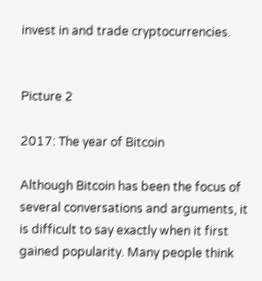invest in and trade cryptocurrencies.


Picture 2

2017: The year of Bitcoin

Although Bitcoin has been the focus of several conversations and arguments, it is difficult to say exactly when it first gained popularity. Many people think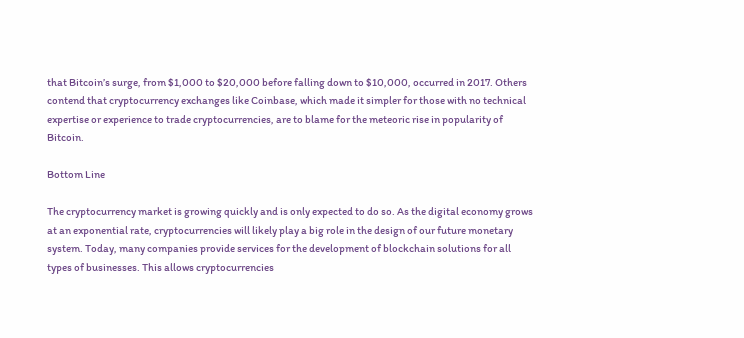that Bitcoin’s surge, from $1,000 to $20,000 before falling down to $10,000, occurred in 2017. Others contend that cryptocurrency exchanges like Coinbase, which made it simpler for those with no technical expertise or experience to trade cryptocurrencies, are to blame for the meteoric rise in popularity of Bitcoin.

Bottom Line

The cryptocurrency market is growing quickly and is only expected to do so. As the digital economy grows at an exponential rate, cryptocurrencies will likely play a big role in the design of our future monetary system. Today, many companies provide services for the development of blockchain solutions for all types of businesses. This allows cryptocurrencies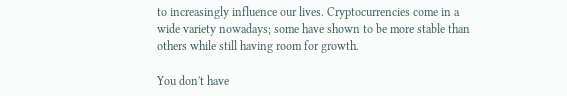to increasingly influence our lives. Cryptocurrencies come in a wide variety nowadays; some have shown to be more stable than others while still having room for growth.

You don't have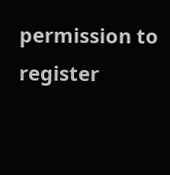permission to register